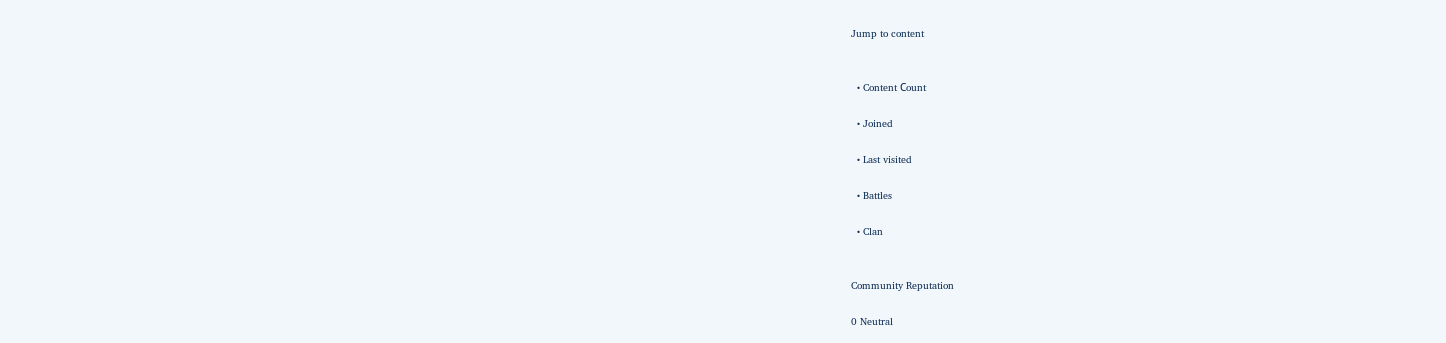Jump to content


  • Content Сount

  • Joined

  • Last visited

  • Battles

  • Clan


Community Reputation

0 Neutral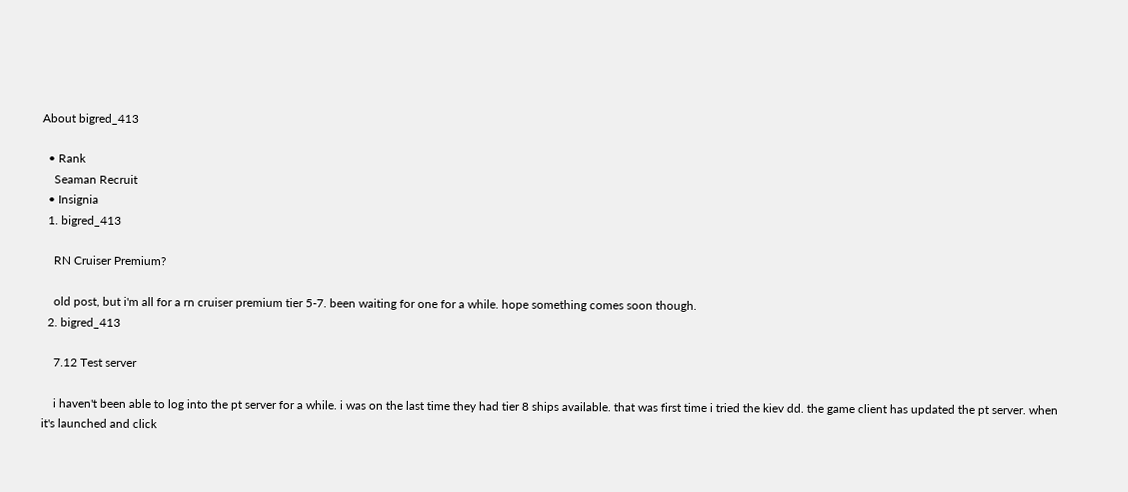About bigred_413

  • Rank
    Seaman Recruit
  • Insignia
  1. bigred_413

    RN Cruiser Premium?

    old post, but i'm all for a rn cruiser premium tier 5-7. been waiting for one for a while. hope something comes soon though.
  2. bigred_413

    7.12 Test server

    i haven't been able to log into the pt server for a while. i was on the last time they had tier 8 ships available. that was first time i tried the kiev dd. the game client has updated the pt server. when it's launched and click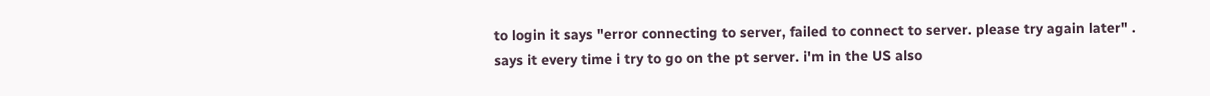to login it says "error connecting to server, failed to connect to server. please try again later" . says it every time i try to go on the pt server. i'm in the US also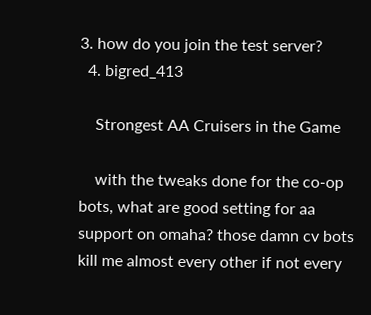3. how do you join the test server?
  4. bigred_413

    Strongest AA Cruisers in the Game

    with the tweaks done for the co-op bots, what are good setting for aa support on omaha? those damn cv bots kill me almost every other if not every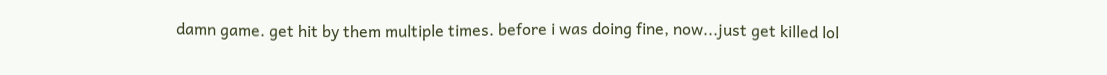damn game. get hit by them multiple times. before i was doing fine, now...just get killed lol